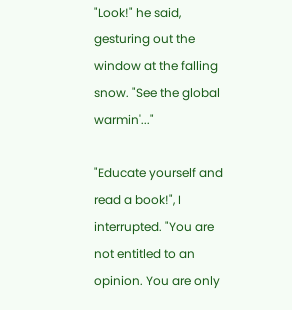"Look!" he said, gesturing out the window at the falling snow. "See the global warmin'..."

"Educate yourself and read a book!", I interrupted. "You are not entitled to an opinion. You are only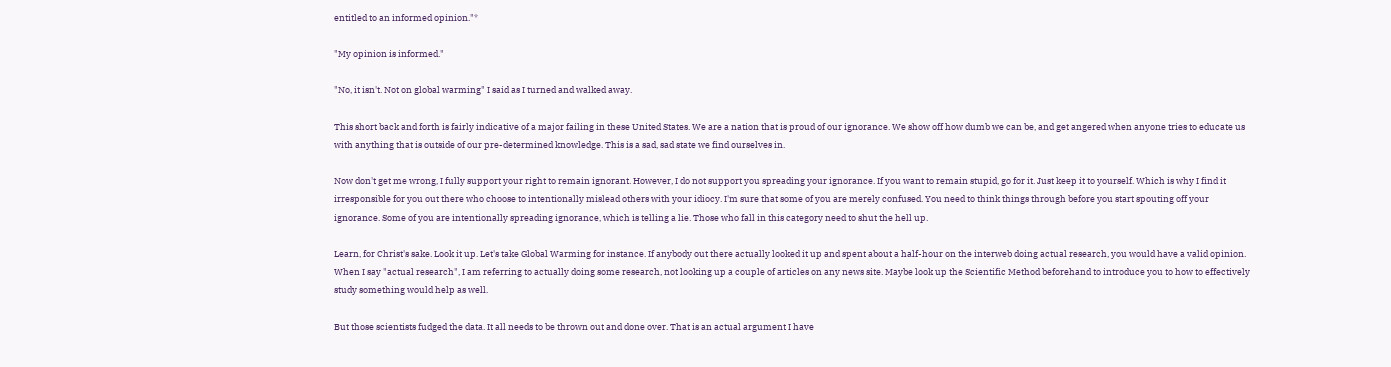entitled to an informed opinion."*

"My opinion is informed."

"No, it isn't. Not on global warming" I said as I turned and walked away.

This short back and forth is fairly indicative of a major failing in these United States. We are a nation that is proud of our ignorance. We show off how dumb we can be, and get angered when anyone tries to educate us with anything that is outside of our pre-determined knowledge. This is a sad, sad state we find ourselves in.

Now don't get me wrong, I fully support your right to remain ignorant. However, I do not support you spreading your ignorance. If you want to remain stupid, go for it. Just keep it to yourself. Which is why I find it irresponsible for you out there who choose to intentionally mislead others with your idiocy. I'm sure that some of you are merely confused. You need to think things through before you start spouting off your ignorance. Some of you are intentionally spreading ignorance, which is telling a lie. Those who fall in this category need to shut the hell up.

Learn, for Christ's sake. Look it up. Let's take Global Warming for instance. If anybody out there actually looked it up and spent about a half-hour on the interweb doing actual research, you would have a valid opinion. When I say "actual research", I am referring to actually doing some research, not looking up a couple of articles on any news site. Maybe look up the Scientific Method beforehand to introduce you to how to effectively study something would help as well.

But those scientists fudged the data. It all needs to be thrown out and done over. That is an actual argument I have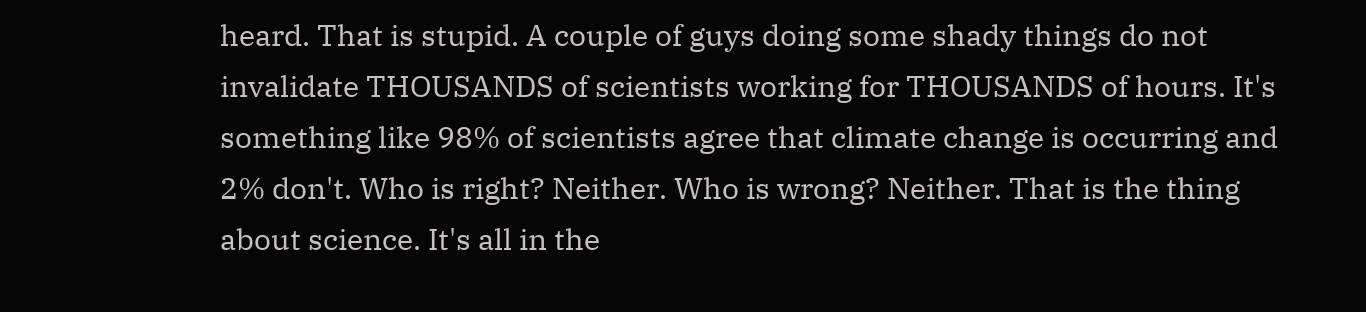heard. That is stupid. A couple of guys doing some shady things do not invalidate THOUSANDS of scientists working for THOUSANDS of hours. It's something like 98% of scientists agree that climate change is occurring and 2% don't. Who is right? Neither. Who is wrong? Neither. That is the thing about science. It's all in the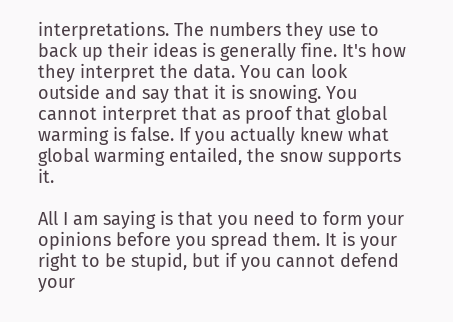interpretations. The numbers they use to back up their ideas is generally fine. It's how they interpret the data. You can look outside and say that it is snowing. You cannot interpret that as proof that global warming is false. If you actually knew what global warming entailed, the snow supports it.

All I am saying is that you need to form your opinions before you spread them. It is your right to be stupid, but if you cannot defend your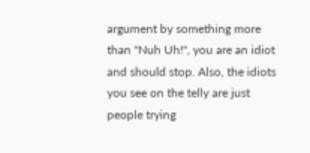argument by something more than "Nuh Uh!", you are an idiot and should stop. Also, the idiots you see on the telly are just people trying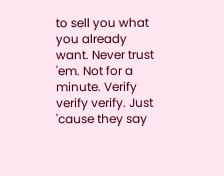to sell you what you already want. Never trust 'em. Not for a minute. Verify verify verify. Just 'cause they say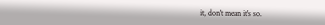it, don't mean it's so.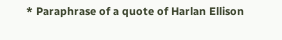* Paraphrase of a quote of Harlan Ellison